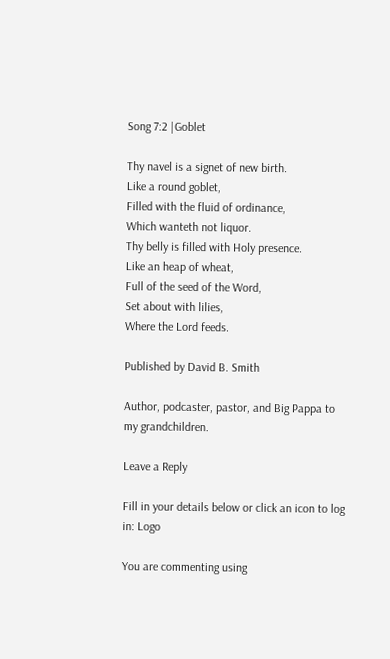Song 7:2 |Goblet

Thy navel is a signet of new birth.
Like a round goblet,
Filled with the fluid of ordinance,
Which wanteth not liquor.
Thy belly is filled with Holy presence.
Like an heap of wheat,
Full of the seed of the Word,
Set about with lilies,
Where the Lord feeds.

Published by David B. Smith

Author, podcaster, pastor, and Big Pappa to my grandchildren.

Leave a Reply

Fill in your details below or click an icon to log in: Logo

You are commenting using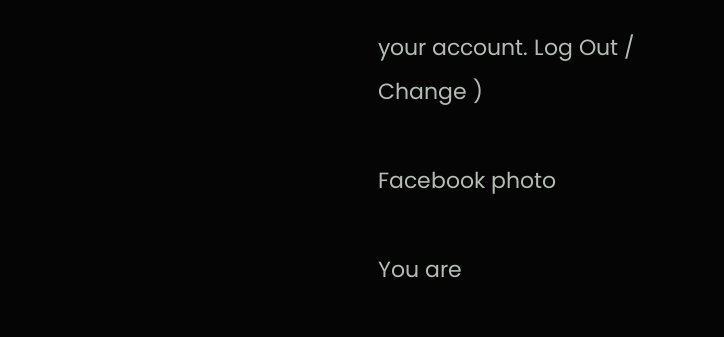your account. Log Out /  Change )

Facebook photo

You are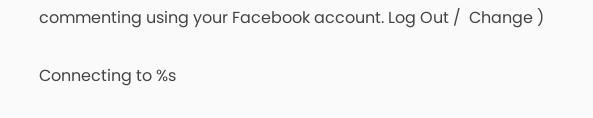commenting using your Facebook account. Log Out /  Change )

Connecting to %s